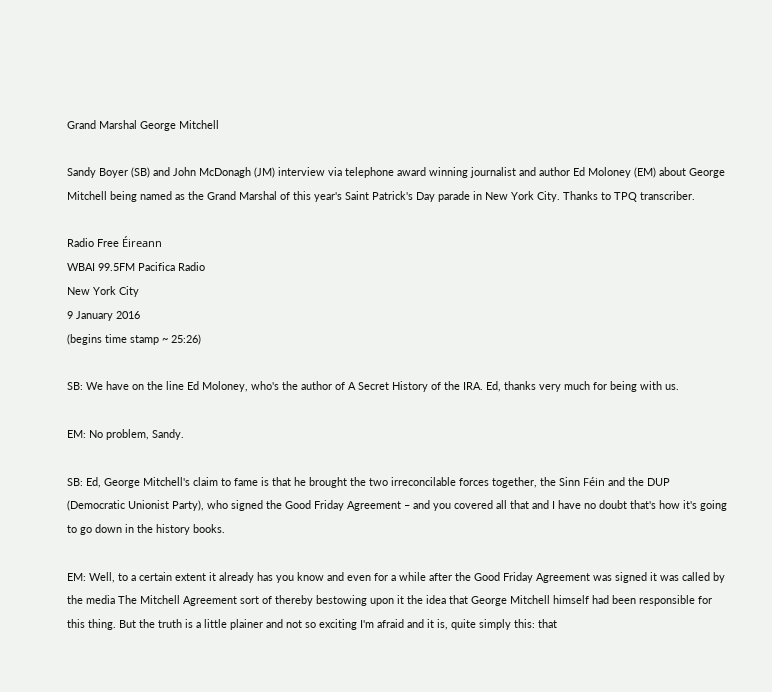Grand Marshal George Mitchell

Sandy Boyer (SB) and John McDonagh (JM) interview via telephone award winning journalist and author Ed Moloney (EM) about George Mitchell being named as the Grand Marshal of this year's Saint Patrick's Day parade in New York City. Thanks to TPQ transcriber.

Radio Free Éireann
WBAI 99.5FM Pacifica Radio
New York City
9 January 2016
(begins time stamp ~ 25:26)

SB: We have on the line Ed Moloney, who's the author of A Secret History of the IRA. Ed, thanks very much for being with us.

EM: No problem, Sandy.

SB: Ed, George Mitchell's claim to fame is that he brought the two irreconcilable forces together, the Sinn Féin and the DUP (Democratic Unionist Party), who signed the Good Friday Agreement – and you covered all that and I have no doubt that's how it's going to go down in the history books.

EM: Well, to a certain extent it already has you know and even for a while after the Good Friday Agreement was signed it was called by the media The Mitchell Agreement sort of thereby bestowing upon it the idea that George Mitchell himself had been responsible for this thing. But the truth is a little plainer and not so exciting I'm afraid and it is, quite simply this: that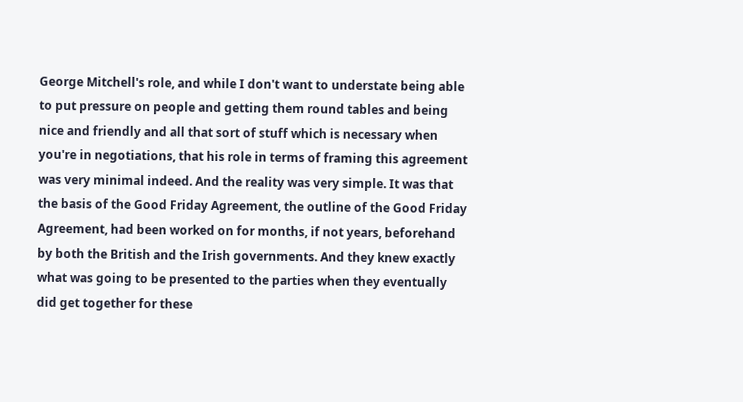George Mitchell's role, and while I don't want to understate being able to put pressure on people and getting them round tables and being nice and friendly and all that sort of stuff which is necessary when you're in negotiations, that his role in terms of framing this agreement was very minimal indeed. And the reality was very simple. It was that the basis of the Good Friday Agreement, the outline of the Good Friday Agreement, had been worked on for months, if not years, beforehand by both the British and the Irish governments. And they knew exactly what was going to be presented to the parties when they eventually did get together for these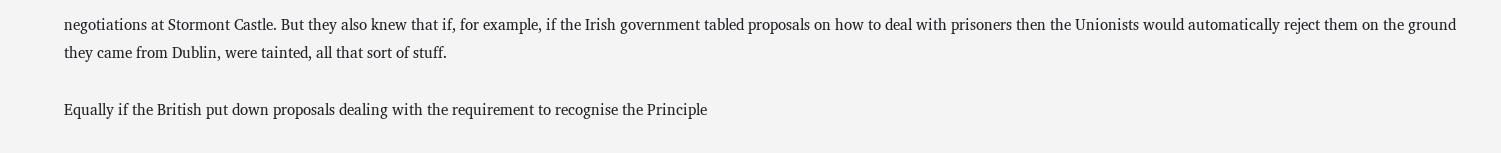negotiations at Stormont Castle. But they also knew that if, for example, if the Irish government tabled proposals on how to deal with prisoners then the Unionists would automatically reject them on the ground they came from Dublin, were tainted, all that sort of stuff.

Equally if the British put down proposals dealing with the requirement to recognise the Principle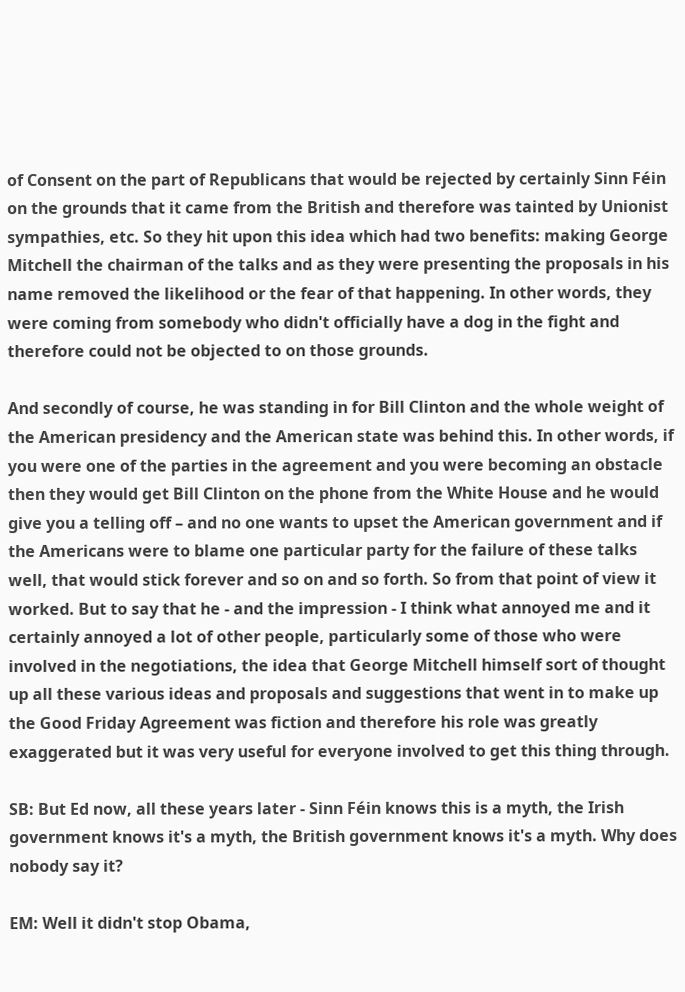of Consent on the part of Republicans that would be rejected by certainly Sinn Féin on the grounds that it came from the British and therefore was tainted by Unionist sympathies, etc. So they hit upon this idea which had two benefits: making George Mitchell the chairman of the talks and as they were presenting the proposals in his name removed the likelihood or the fear of that happening. In other words, they were coming from somebody who didn't officially have a dog in the fight and therefore could not be objected to on those grounds.

And secondly of course, he was standing in for Bill Clinton and the whole weight of the American presidency and the American state was behind this. In other words, if you were one of the parties in the agreement and you were becoming an obstacle then they would get Bill Clinton on the phone from the White House and he would give you a telling off – and no one wants to upset the American government and if the Americans were to blame one particular party for the failure of these talks well, that would stick forever and so on and so forth. So from that point of view it worked. But to say that he - and the impression - I think what annoyed me and it certainly annoyed a lot of other people, particularly some of those who were involved in the negotiations, the idea that George Mitchell himself sort of thought up all these various ideas and proposals and suggestions that went in to make up the Good Friday Agreement was fiction and therefore his role was greatly exaggerated but it was very useful for everyone involved to get this thing through.

SB: But Ed now, all these years later - Sinn Féin knows this is a myth, the Irish government knows it's a myth, the British government knows it's a myth. Why does nobody say it?

EM: Well it didn't stop Obama,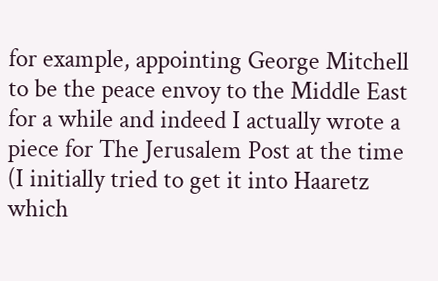for example, appointing George Mitchell to be the peace envoy to the Middle East for a while and indeed I actually wrote a piece for The Jerusalem Post at the time (I initially tried to get it into Haaretz which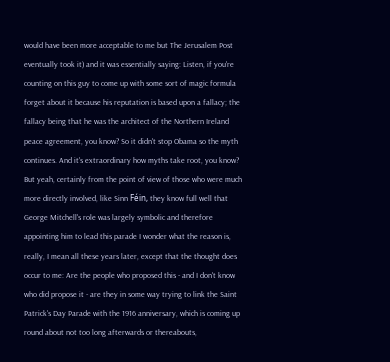would have been more acceptable to me but The Jerusalem Post eventually took it) and it was essentially saying: Listen, if you're counting on this guy to come up with some sort of magic formula forget about it because his reputation is based upon a fallacy; the fallacy being that he was the architect of the Northern Ireland peace agreement, you know? So it didn't stop Obama so the myth continues. And it's extraordinary how myths take root, you know? But yeah, certainly from the point of view of those who were much more directly involved, like Sinn Féin, they know full well that George Mitchell's role was largely symbolic and therefore appointing him to lead this parade I wonder what the reason is, really, I mean all these years later, except that the thought does occur to me: Are the people who proposed this - and I don't know who did propose it - are they in some way trying to link the Saint Patrick's Day Parade with the 1916 anniversary, which is coming up round about not too long afterwards or thereabouts,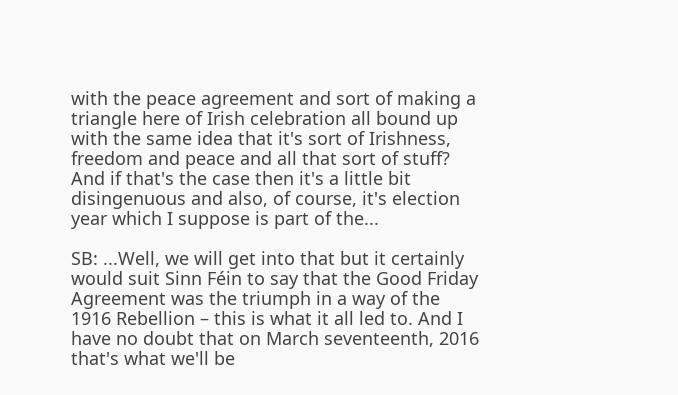with the peace agreement and sort of making a triangle here of Irish celebration all bound up with the same idea that it's sort of Irishness, freedom and peace and all that sort of stuff? And if that's the case then it's a little bit disingenuous and also, of course, it's election year which I suppose is part of the...

SB: ...Well, we will get into that but it certainly would suit Sinn Féin to say that the Good Friday Agreement was the triumph in a way of the 1916 Rebellion – this is what it all led to. And I have no doubt that on March seventeenth, 2016 that's what we'll be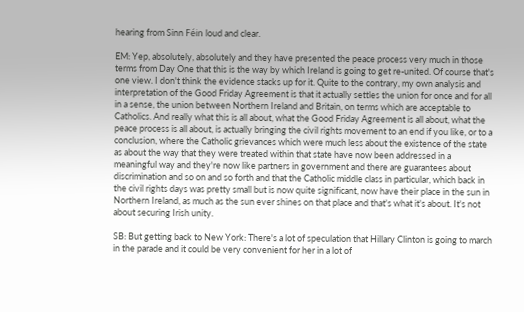hearing from Sinn Féin loud and clear.

EM: Yep, absolutely, absolutely and they have presented the peace process very much in those terms from Day One that this is the way by which Ireland is going to get re-united. Of course that's one view. I don't think the evidence stacks up for it. Quite to the contrary, my own analysis and interpretation of the Good Friday Agreement is that it actually settles the union for once and for all in a sense, the union between Northern Ireland and Britain, on terms which are acceptable to Catholics. And really what this is all about, what the Good Friday Agreement is all about, what the peace process is all about, is actually bringing the civil rights movement to an end if you like, or to a conclusion, where the Catholic grievances which were much less about the existence of the state as about the way that they were treated within that state have now been addressed in a meaningful way and they're now like partners in government and there are guarantees about discrimination and so on and so forth and that the Catholic middle class in particular, which back in the civil rights days was pretty small but is now quite significant, now have their place in the sun in Northern Ireland, as much as the sun ever shines on that place and that's what it's about. It's not about securing Irish unity.

SB: But getting back to New York: There's a lot of speculation that Hillary Clinton is going to march in the parade and it could be very convenient for her in a lot of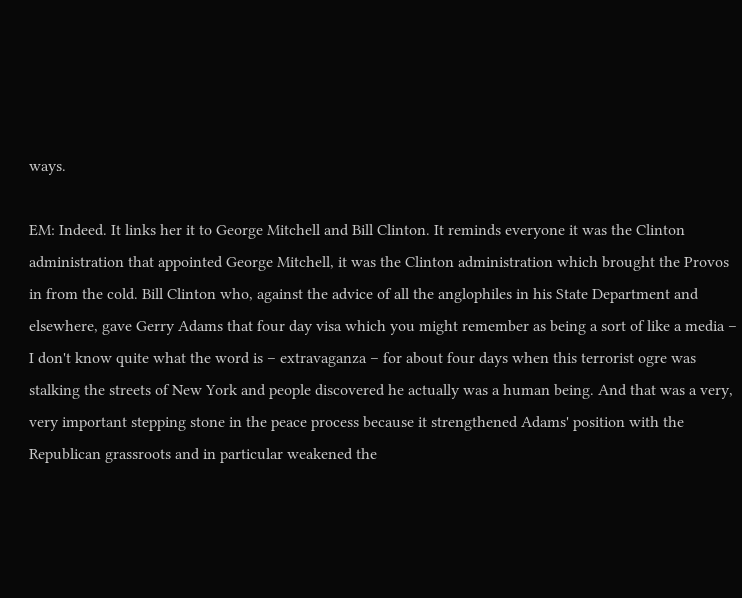ways.

EM: Indeed. It links her it to George Mitchell and Bill Clinton. It reminds everyone it was the Clinton administration that appointed George Mitchell, it was the Clinton administration which brought the Provos in from the cold. Bill Clinton who, against the advice of all the anglophiles in his State Department and elsewhere, gave Gerry Adams that four day visa which you might remember as being a sort of like a media – I don't know quite what the word is – extravaganza – for about four days when this terrorist ogre was stalking the streets of New York and people discovered he actually was a human being. And that was a very, very important stepping stone in the peace process because it strengthened Adams' position with the Republican grassroots and in particular weakened the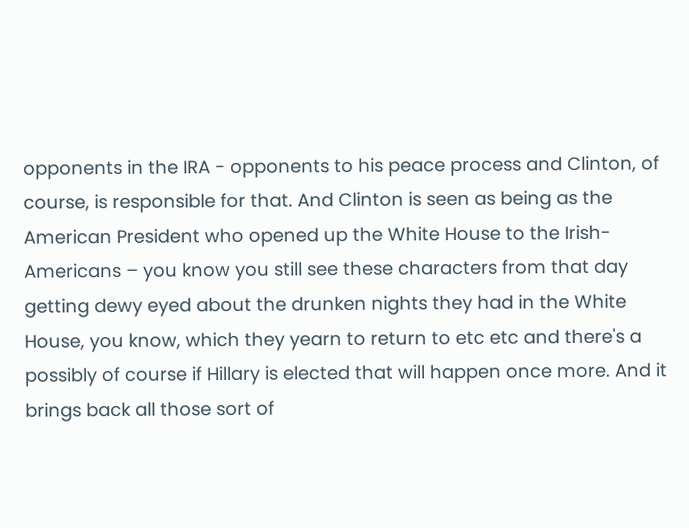opponents in the IRA - opponents to his peace process and Clinton, of course, is responsible for that. And Clinton is seen as being as the American President who opened up the White House to the Irish-Americans – you know you still see these characters from that day getting dewy eyed about the drunken nights they had in the White House, you know, which they yearn to return to etc etc and there's a possibly of course if Hillary is elected that will happen once more. And it brings back all those sort of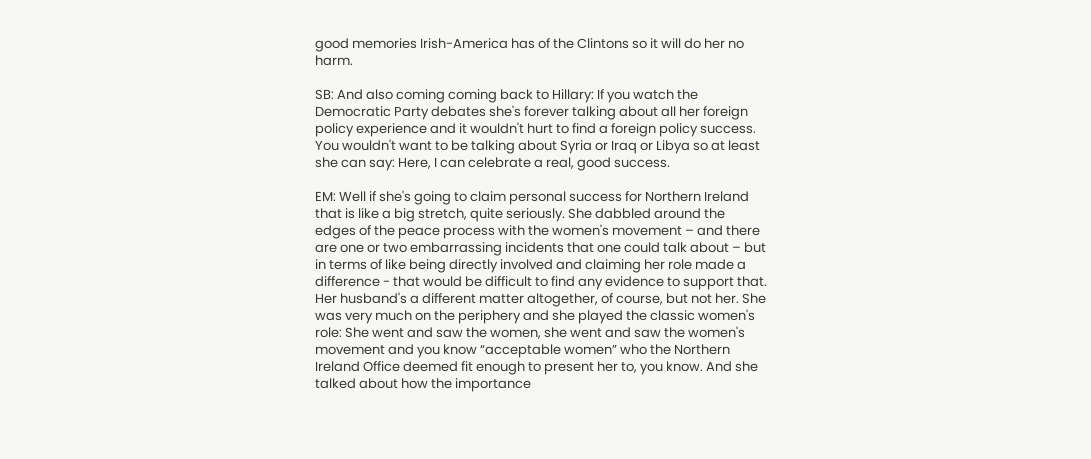good memories Irish-America has of the Clintons so it will do her no harm.

SB: And also coming coming back to Hillary: If you watch the Democratic Party debates she's forever talking about all her foreign policy experience and it wouldn't hurt to find a foreign policy success. You wouldn't want to be talking about Syria or Iraq or Libya so at least she can say: Here, I can celebrate a real, good success.

EM: Well if she's going to claim personal success for Northern Ireland that is like a big stretch, quite seriously. She dabbled around the edges of the peace process with the women's movement – and there are one or two embarrassing incidents that one could talk about – but in terms of like being directly involved and claiming her role made a difference - that would be difficult to find any evidence to support that. Her husband's a different matter altogether, of course, but not her. She was very much on the periphery and she played the classic women's role: She went and saw the women, she went and saw the women's movement and you know “acceptable women” who the Northern Ireland Office deemed fit enough to present her to, you know. And she talked about how the importance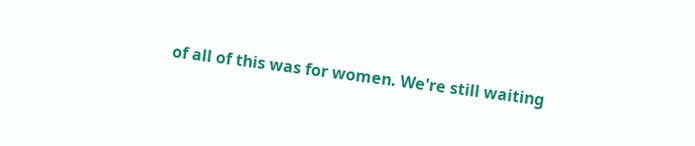of all of this was for women. We're still waiting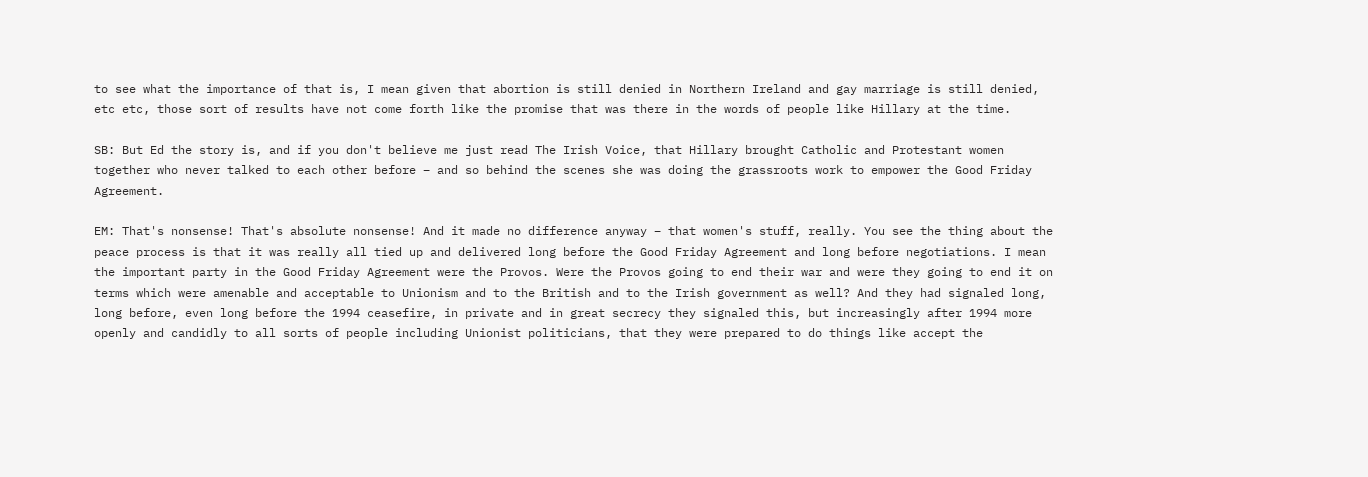to see what the importance of that is, I mean given that abortion is still denied in Northern Ireland and gay marriage is still denied, etc etc, those sort of results have not come forth like the promise that was there in the words of people like Hillary at the time.

SB: But Ed the story is, and if you don't believe me just read The Irish Voice, that Hillary brought Catholic and Protestant women together who never talked to each other before – and so behind the scenes she was doing the grassroots work to empower the Good Friday Agreement.

EM: That's nonsense! That's absolute nonsense! And it made no difference anyway – that women's stuff, really. You see the thing about the peace process is that it was really all tied up and delivered long before the Good Friday Agreement and long before negotiations. I mean the important party in the Good Friday Agreement were the Provos. Were the Provos going to end their war and were they going to end it on terms which were amenable and acceptable to Unionism and to the British and to the Irish government as well? And they had signaled long, long before, even long before the 1994 ceasefire, in private and in great secrecy they signaled this, but increasingly after 1994 more openly and candidly to all sorts of people including Unionist politicians, that they were prepared to do things like accept the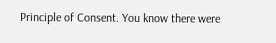Principle of Consent. You know there were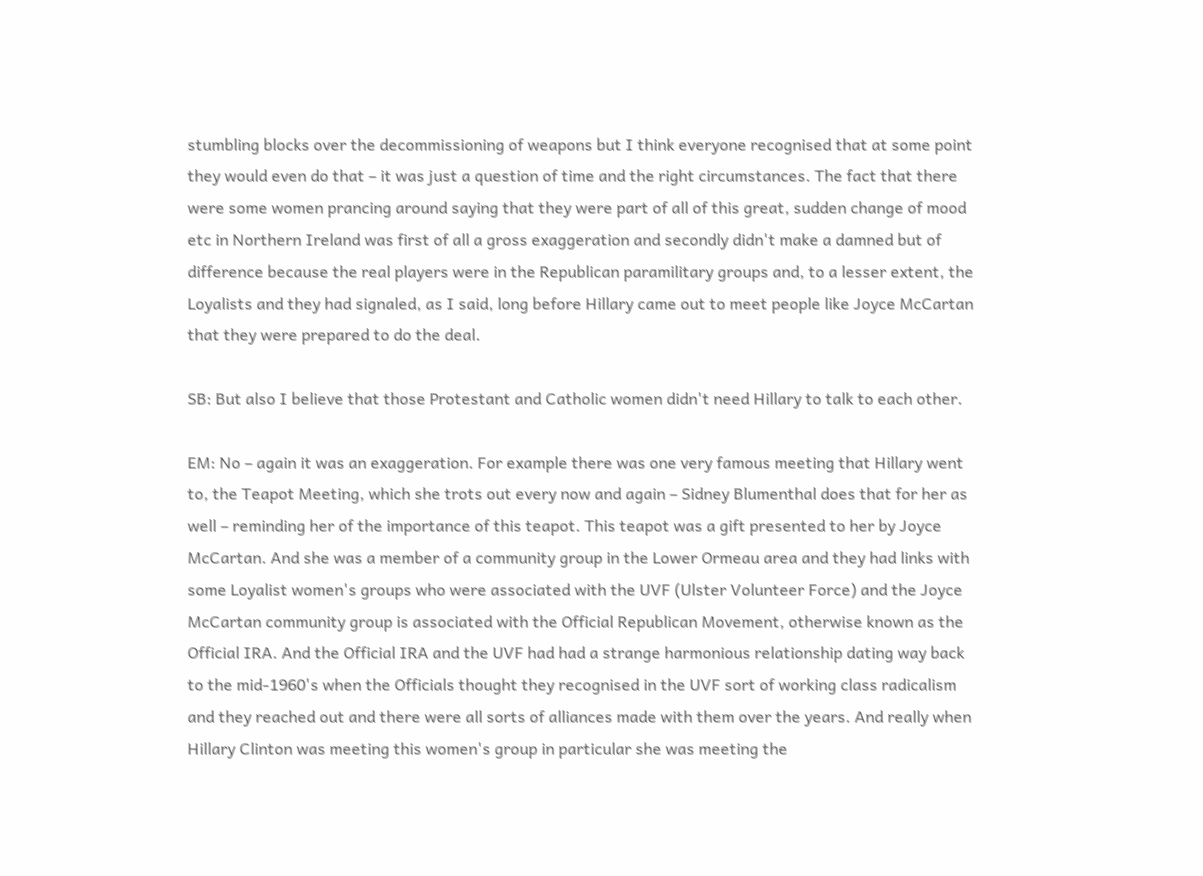stumbling blocks over the decommissioning of weapons but I think everyone recognised that at some point they would even do that – it was just a question of time and the right circumstances. The fact that there were some women prancing around saying that they were part of all of this great, sudden change of mood etc in Northern Ireland was first of all a gross exaggeration and secondly didn't make a damned but of difference because the real players were in the Republican paramilitary groups and, to a lesser extent, the Loyalists and they had signaled, as I said, long before Hillary came out to meet people like Joyce McCartan that they were prepared to do the deal.

SB: But also I believe that those Protestant and Catholic women didn't need Hillary to talk to each other.

EM: No – again it was an exaggeration. For example there was one very famous meeting that Hillary went to, the Teapot Meeting, which she trots out every now and again – Sidney Blumenthal does that for her as well – reminding her of the importance of this teapot. This teapot was a gift presented to her by Joyce McCartan. And she was a member of a community group in the Lower Ormeau area and they had links with some Loyalist women's groups who were associated with the UVF (Ulster Volunteer Force) and the Joyce McCartan community group is associated with the Official Republican Movement, otherwise known as the Official IRA. And the Official IRA and the UVF had had a strange harmonious relationship dating way back to the mid-1960's when the Officials thought they recognised in the UVF sort of working class radicalism and they reached out and there were all sorts of alliances made with them over the years. And really when Hillary Clinton was meeting this women's group in particular she was meeting the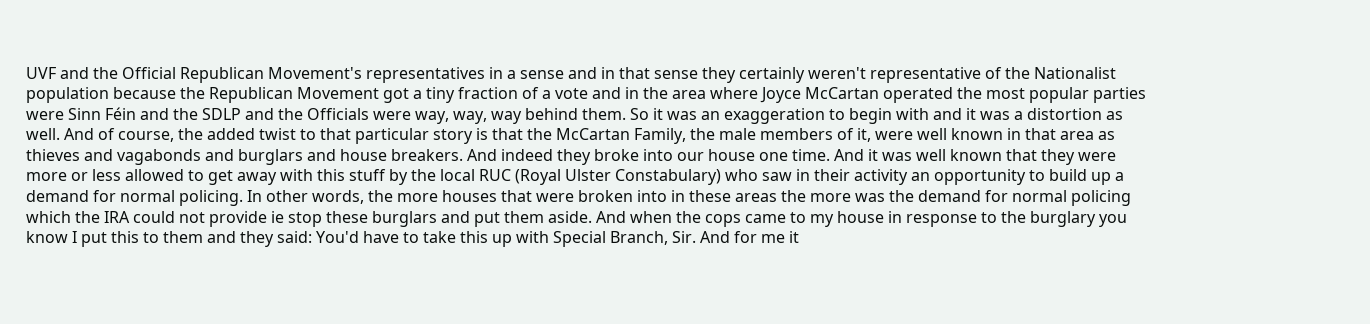UVF and the Official Republican Movement's representatives in a sense and in that sense they certainly weren't representative of the Nationalist population because the Republican Movement got a tiny fraction of a vote and in the area where Joyce McCartan operated the most popular parties were Sinn Féin and the SDLP and the Officials were way, way, way behind them. So it was an exaggeration to begin with and it was a distortion as well. And of course, the added twist to that particular story is that the McCartan Family, the male members of it, were well known in that area as thieves and vagabonds and burglars and house breakers. And indeed they broke into our house one time. And it was well known that they were more or less allowed to get away with this stuff by the local RUC (Royal Ulster Constabulary) who saw in their activity an opportunity to build up a demand for normal policing. In other words, the more houses that were broken into in these areas the more was the demand for normal policing which the IRA could not provide ie stop these burglars and put them aside. And when the cops came to my house in response to the burglary you know I put this to them and they said: You'd have to take this up with Special Branch, Sir. And for me it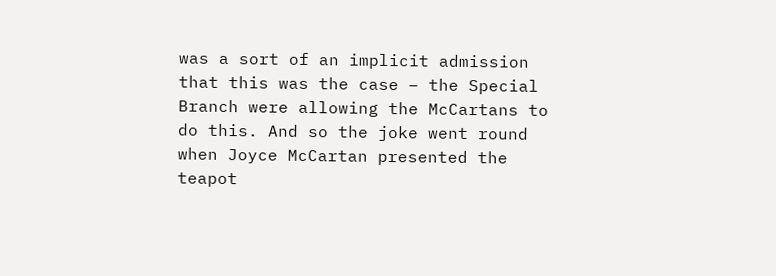was a sort of an implicit admission that this was the case – the Special Branch were allowing the McCartans to do this. And so the joke went round when Joyce McCartan presented the teapot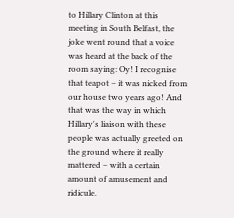to Hillary Clinton at this meeting in South Belfast, the joke went round that a voice was heard at the back of the room saying: Oy! I recognise that teapot – it was nicked from our house two years ago! And that was the way in which Hillary's liaison with these people was actually greeted on the ground where it really mattered – with a certain amount of amusement and ridicule.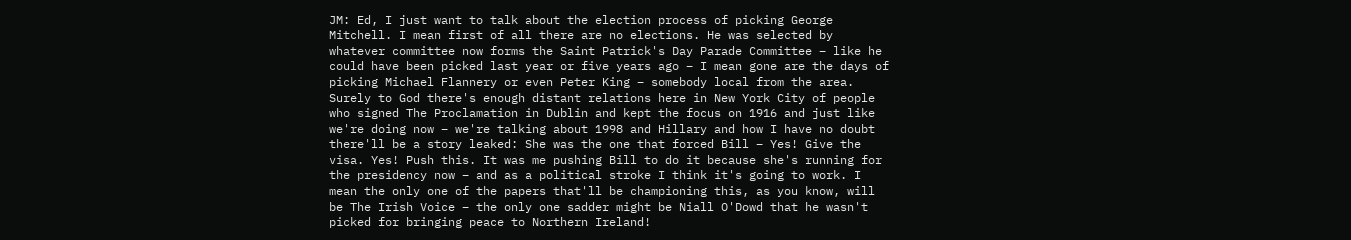JM: Ed, I just want to talk about the election process of picking George Mitchell. I mean first of all there are no elections. He was selected by whatever committee now forms the Saint Patrick's Day Parade Committee – like he could have been picked last year or five years ago – I mean gone are the days of picking Michael Flannery or even Peter King – somebody local from the area. Surely to God there's enough distant relations here in New York City of people who signed The Proclamation in Dublin and kept the focus on 1916 and just like we're doing now – we're talking about 1998 and Hillary and how I have no doubt there'll be a story leaked: She was the one that forced Bill – Yes! Give the visa. Yes! Push this. It was me pushing Bill to do it because she's running for the presidency now – and as a political stroke I think it's going to work. I mean the only one of the papers that'll be championing this, as you know, will be The Irish Voice – the only one sadder might be Niall O'Dowd that he wasn't picked for bringing peace to Northern Ireland!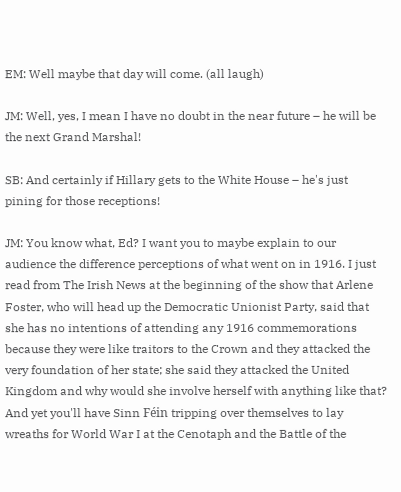EM: Well maybe that day will come. (all laugh)

JM: Well, yes, I mean I have no doubt in the near future – he will be the next Grand Marshal!

SB: And certainly if Hillary gets to the White House – he's just pining for those receptions!

JM: You know what, Ed? I want you to maybe explain to our audience the difference perceptions of what went on in 1916. I just read from The Irish News at the beginning of the show that Arlene Foster, who will head up the Democratic Unionist Party, said that she has no intentions of attending any 1916 commemorations because they were like traitors to the Crown and they attacked the very foundation of her state; she said they attacked the United Kingdom and why would she involve herself with anything like that? And yet you'll have Sinn Féin tripping over themselves to lay wreaths for World War I at the Cenotaph and the Battle of the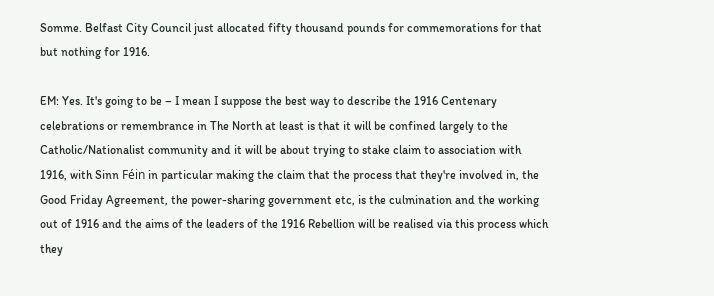Somme. Belfast City Council just allocated fifty thousand pounds for commemorations for that but nothing for 1916.

EM: Yes. It's going to be – I mean I suppose the best way to describe the 1916 Centenary celebrations or remembrance in The North at least is that it will be confined largely to the Catholic/Nationalist community and it will be about trying to stake claim to association with 1916, with Sinn Féin in particular making the claim that the process that they're involved in, the Good Friday Agreement, the power-sharing government etc, is the culmination and the working out of 1916 and the aims of the leaders of the 1916 Rebellion will be realised via this process which they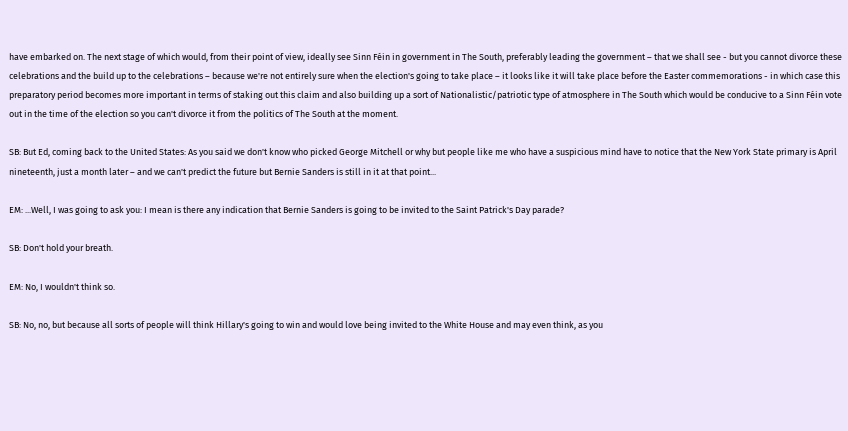have embarked on. The next stage of which would, from their point of view, ideally see Sinn Féin in government in The South, preferably leading the government – that we shall see - but you cannot divorce these celebrations and the build up to the celebrations – because we're not entirely sure when the election's going to take place – it looks like it will take place before the Easter commemorations - in which case this preparatory period becomes more important in terms of staking out this claim and also building up a sort of Nationalistic/patriotic type of atmosphere in The South which would be conducive to a Sinn Féin vote out in the time of the election so you can't divorce it from the politics of The South at the moment.

SB: But Ed, coming back to the United States: As you said we don't know who picked George Mitchell or why but people like me who have a suspicious mind have to notice that the New York State primary is April nineteenth, just a month later – and we can't predict the future but Bernie Sanders is still in it at that point...

EM: ...Well, I was going to ask you: I mean is there any indication that Bernie Sanders is going to be invited to the Saint Patrick's Day parade?

SB: Don't hold your breath.

EM: No, I wouldn't think so.

SB: No, no, but because all sorts of people will think Hillary's going to win and would love being invited to the White House and may even think, as you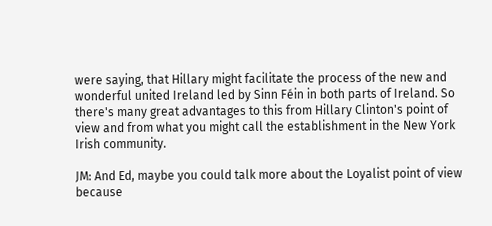were saying, that Hillary might facilitate the process of the new and wonderful united Ireland led by Sinn Féin in both parts of Ireland. So there's many great advantages to this from Hillary Clinton's point of view and from what you might call the establishment in the New York Irish community.

JM: And Ed, maybe you could talk more about the Loyalist point of view because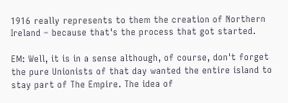1916 really represents to them the creation of Northern Ireland – because that's the process that got started.

EM: Well, it is in a sense although, of course, don't forget the pure Unionists of that day wanted the entire island to stay part of The Empire. The idea of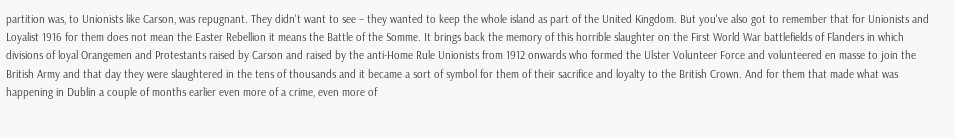partition was, to Unionists like Carson, was repugnant. They didn't want to see – they wanted to keep the whole island as part of the United Kingdom. But you've also got to remember that for Unionists and Loyalist 1916 for them does not mean the Easter Rebellion it means the Battle of the Somme. It brings back the memory of this horrible slaughter on the First World War battlefields of Flanders in which divisions of loyal Orangemen and Protestants raised by Carson and raised by the anti-Home Rule Unionists from 1912 onwards who formed the Ulster Volunteer Force and volunteered en masse to join the British Army and that day they were slaughtered in the tens of thousands and it became a sort of symbol for them of their sacrifice and loyalty to the British Crown. And for them that made what was happening in Dublin a couple of months earlier even more of a crime, even more of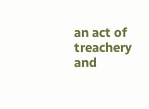an act of treachery and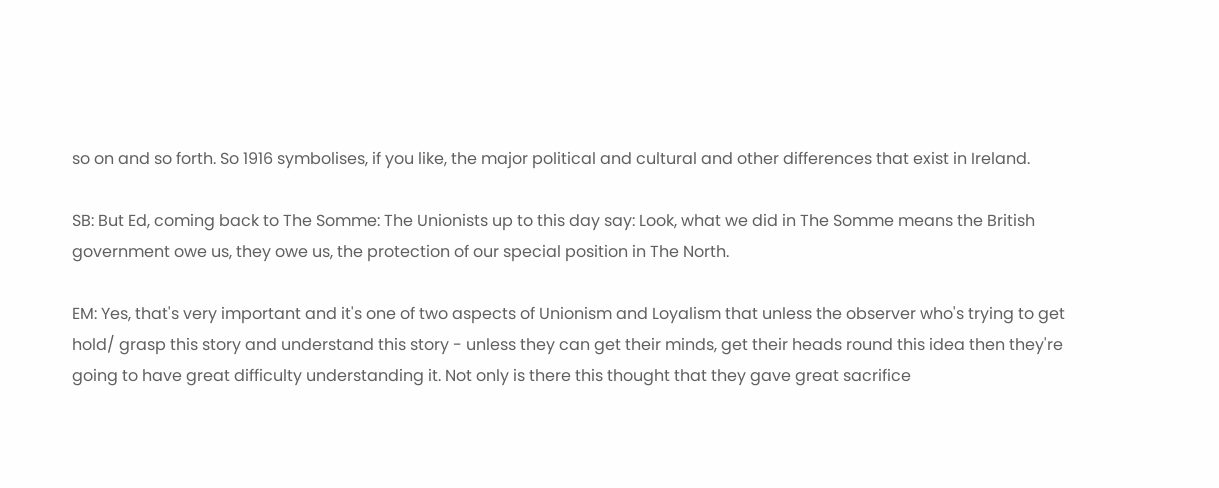so on and so forth. So 1916 symbolises, if you like, the major political and cultural and other differences that exist in Ireland.

SB: But Ed, coming back to The Somme: The Unionists up to this day say: Look, what we did in The Somme means the British government owe us, they owe us, the protection of our special position in The North.

EM: Yes, that's very important and it's one of two aspects of Unionism and Loyalism that unless the observer who's trying to get hold/ grasp this story and understand this story - unless they can get their minds, get their heads round this idea then they're going to have great difficulty understanding it. Not only is there this thought that they gave great sacrifice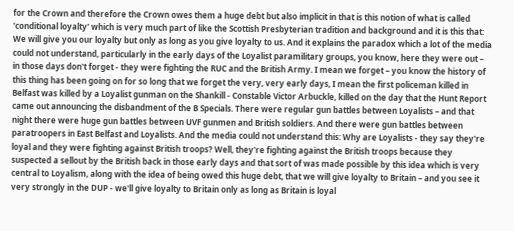for the Crown and therefore the Crown owes them a huge debt but also implicit in that is this notion of what is called 'conditional loyalty' which is very much part of like the Scottish Presbyterian tradition and background and it is this that: We will give you our loyalty but only as long as you give loyalty to us. And it explains the paradox which a lot of the media could not understand, particularly in the early days of the Loyalist paramilitary groups, you know, here they were out – in those days don't forget - they were fighting the RUC and the British Army. I mean we forget – you know the history of this thing has been going on for so long that we forget the very, very early days, I mean the first policeman killed in Belfast was killed by a Loyalist gunman on the Shankill - Constable Victor Arbuckle, killed on the day that the Hunt Report came out announcing the disbandment of the B Specials. There were regular gun battles between Loyalists – and that night there were huge gun battles between UVF gunmen and British soldiers. And there were gun battles between paratroopers in East Belfast and Loyalists. And the media could not understand this: Why are Loyalists - they say they're loyal and they were fighting against British troops? Well, they're fighting against the British troops because they suspected a sellout by the British back in those early days and that sort of was made possible by this idea which is very central to Loyalism, along with the idea of being owed this huge debt, that we will give loyalty to Britain – and you see it very strongly in the DUP - we'll give loyalty to Britain only as long as Britain is loyal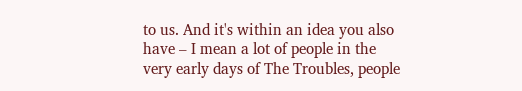to us. And it's within an idea you also have – I mean a lot of people in the very early days of The Troubles, people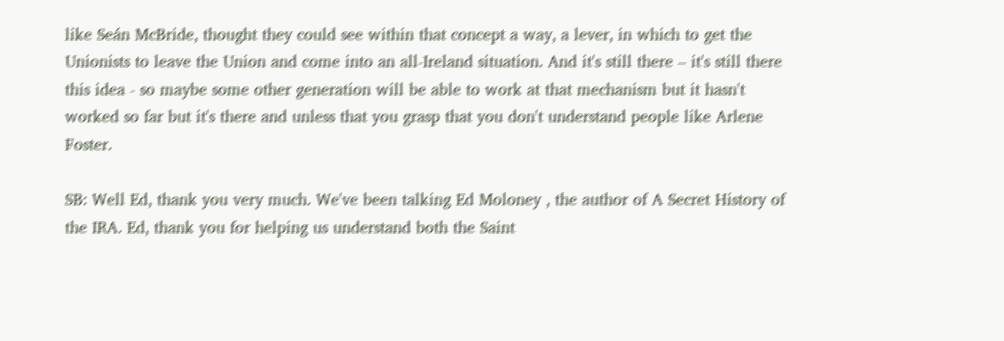like Seán McBride, thought they could see within that concept a way, a lever, in which to get the Unionists to leave the Union and come into an all-Ireland situation. And it's still there – it's still there this idea - so maybe some other generation will be able to work at that mechanism but it hasn't worked so far but it's there and unless that you grasp that you don't understand people like Arlene Foster.

SB: Well Ed, thank you very much. We've been talking Ed Moloney , the author of A Secret History of the IRA. Ed, thank you for helping us understand both the Saint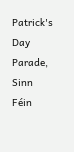Patrick's Day Parade, Sinn Féin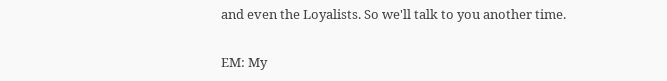and even the Loyalists. So we'll talk to you another time.

EM: My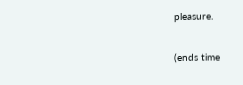pleasure.

(ends time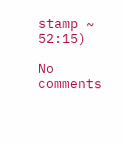stamp ~ 52:15)

No comments